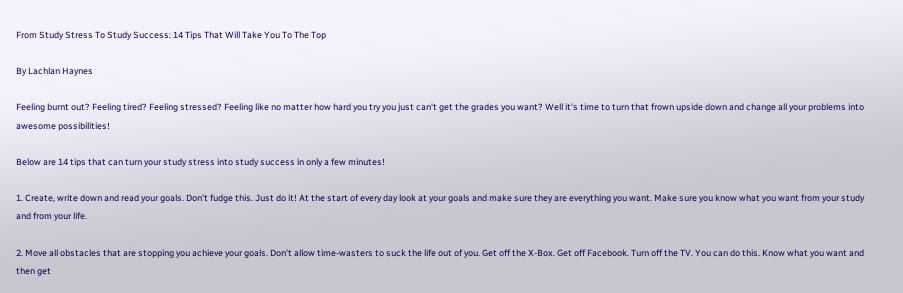From Study Stress To Study Success: 14 Tips That Will Take You To The Top

By Lachlan Haynes

Feeling burnt out? Feeling tired? Feeling stressed? Feeling like no matter how hard you try you just can't get the grades you want? Well it's time to turn that frown upside down and change all your problems into awesome possibilities!

Below are 14 tips that can turn your study stress into study success in only a few minutes!

1. Create, write down and read your goals. Don't fudge this. Just do it! At the start of every day look at your goals and make sure they are everything you want. Make sure you know what you want from your study and from your life.

2. Move all obstacles that are stopping you achieve your goals. Don't allow time-wasters to suck the life out of you. Get off the X-Box. Get off Facebook. Turn off the TV. You can do this. Know what you want and then get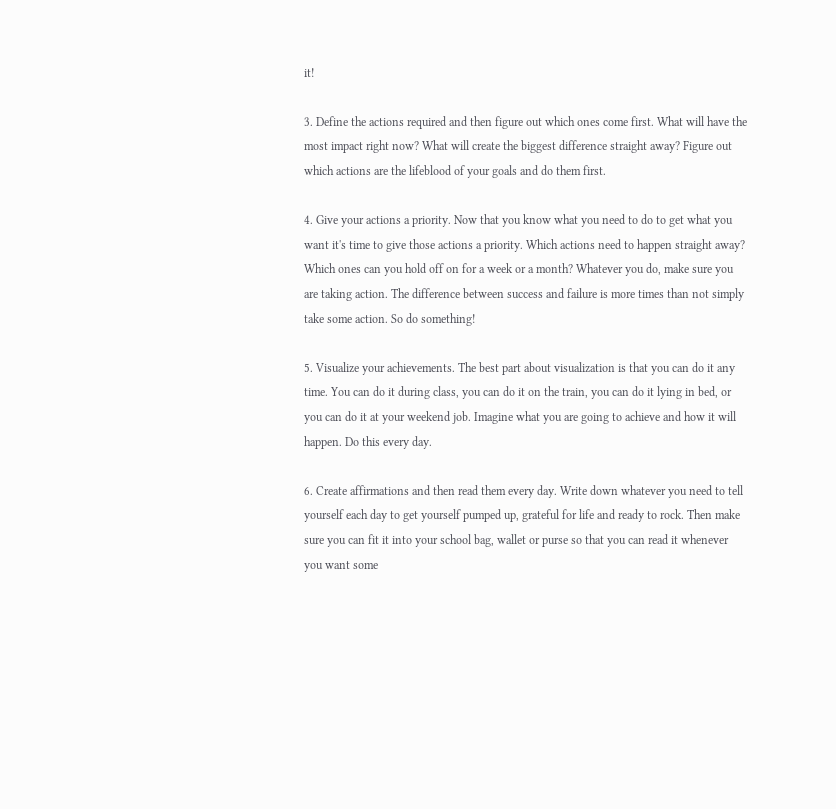it!

3. Define the actions required and then figure out which ones come first. What will have the most impact right now? What will create the biggest difference straight away? Figure out which actions are the lifeblood of your goals and do them first.

4. Give your actions a priority. Now that you know what you need to do to get what you want it's time to give those actions a priority. Which actions need to happen straight away? Which ones can you hold off on for a week or a month? Whatever you do, make sure you are taking action. The difference between success and failure is more times than not simply take some action. So do something!

5. Visualize your achievements. The best part about visualization is that you can do it any time. You can do it during class, you can do it on the train, you can do it lying in bed, or you can do it at your weekend job. Imagine what you are going to achieve and how it will happen. Do this every day.

6. Create affirmations and then read them every day. Write down whatever you need to tell yourself each day to get yourself pumped up, grateful for life and ready to rock. Then make sure you can fit it into your school bag, wallet or purse so that you can read it whenever you want some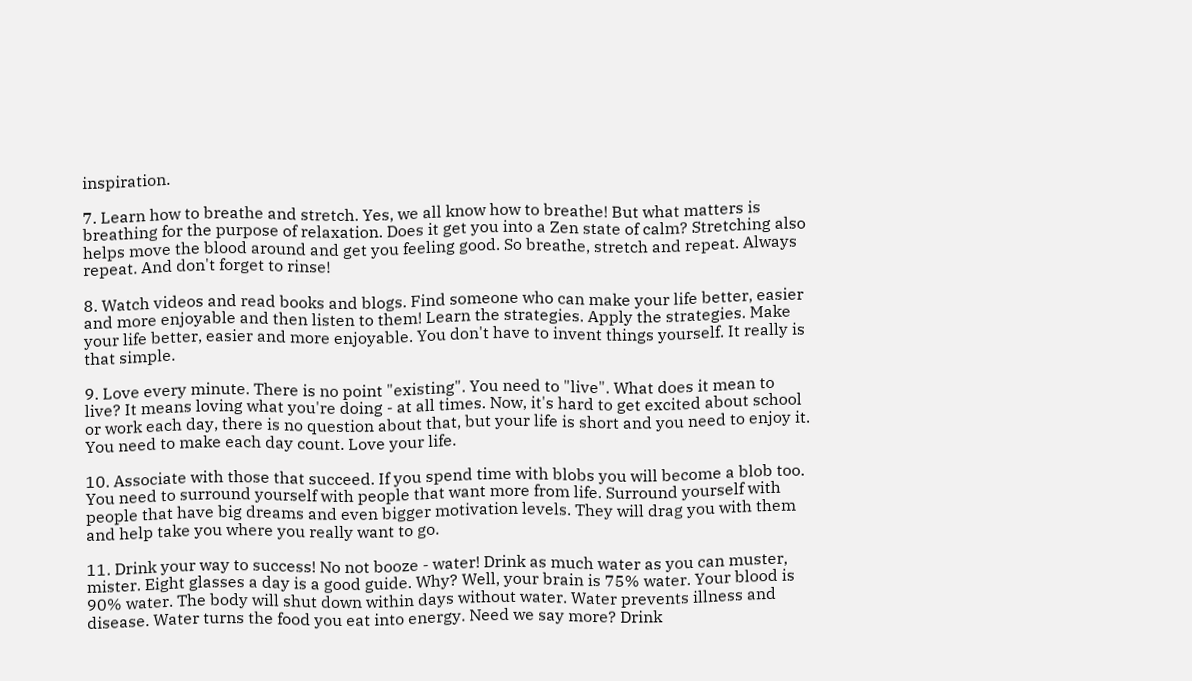inspiration.

7. Learn how to breathe and stretch. Yes, we all know how to breathe! But what matters is breathing for the purpose of relaxation. Does it get you into a Zen state of calm? Stretching also helps move the blood around and get you feeling good. So breathe, stretch and repeat. Always repeat. And don't forget to rinse!

8. Watch videos and read books and blogs. Find someone who can make your life better, easier and more enjoyable and then listen to them! Learn the strategies. Apply the strategies. Make your life better, easier and more enjoyable. You don't have to invent things yourself. It really is that simple.

9. Love every minute. There is no point "existing". You need to "live". What does it mean to live? It means loving what you're doing - at all times. Now, it's hard to get excited about school or work each day, there is no question about that, but your life is short and you need to enjoy it. You need to make each day count. Love your life.

10. Associate with those that succeed. If you spend time with blobs you will become a blob too. You need to surround yourself with people that want more from life. Surround yourself with people that have big dreams and even bigger motivation levels. They will drag you with them and help take you where you really want to go.

11. Drink your way to success! No not booze - water! Drink as much water as you can muster, mister. Eight glasses a day is a good guide. Why? Well, your brain is 75% water. Your blood is 90% water. The body will shut down within days without water. Water prevents illness and disease. Water turns the food you eat into energy. Need we say more? Drink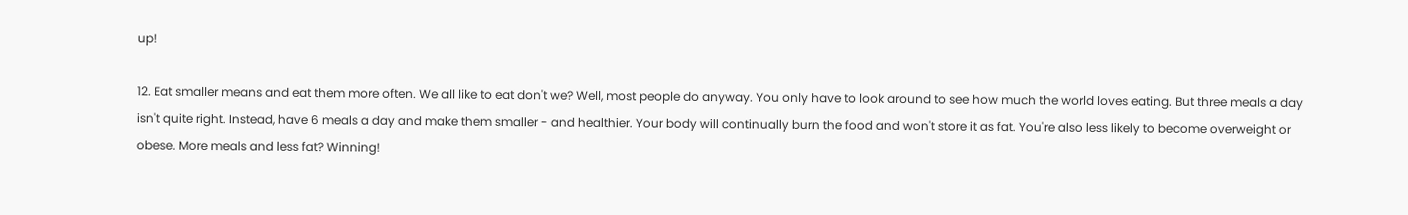up!

12. Eat smaller means and eat them more often. We all like to eat don't we? Well, most people do anyway. You only have to look around to see how much the world loves eating. But three meals a day isn't quite right. Instead, have 6 meals a day and make them smaller - and healthier. Your body will continually burn the food and won't store it as fat. You're also less likely to become overweight or obese. More meals and less fat? Winning!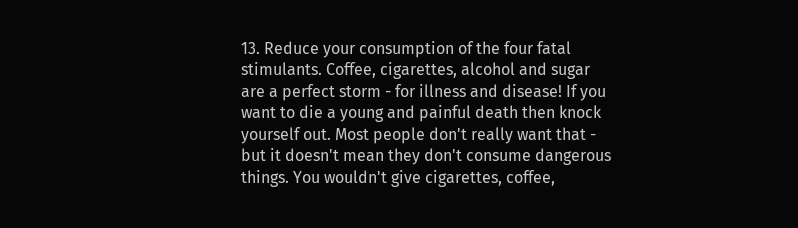13. Reduce your consumption of the four fatal stimulants. Coffee, cigarettes, alcohol and sugar are a perfect storm - for illness and disease! If you want to die a young and painful death then knock yourself out. Most people don't really want that - but it doesn't mean they don't consume dangerous things. You wouldn't give cigarettes, coffee,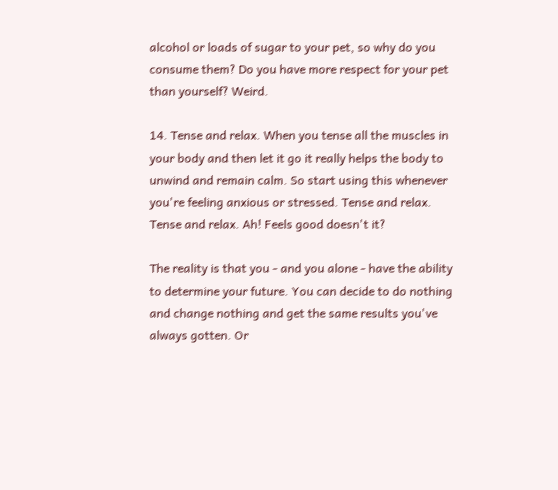alcohol or loads of sugar to your pet, so why do you consume them? Do you have more respect for your pet than yourself? Weird.

14. Tense and relax. When you tense all the muscles in your body and then let it go it really helps the body to unwind and remain calm. So start using this whenever you're feeling anxious or stressed. Tense and relax. Tense and relax. Ah! Feels good doesn't it?

The reality is that you - and you alone - have the ability to determine your future. You can decide to do nothing and change nothing and get the same results you've always gotten. Or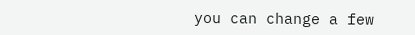you can change a few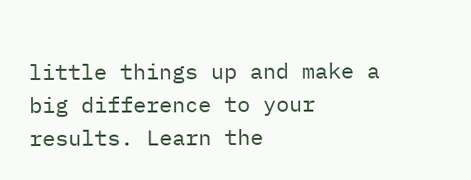little things up and make a big difference to your results. Learn the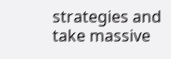strategies and take massive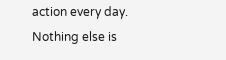action every day. Nothing else is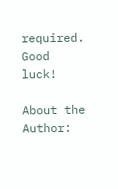required. Good luck!

About the Author: